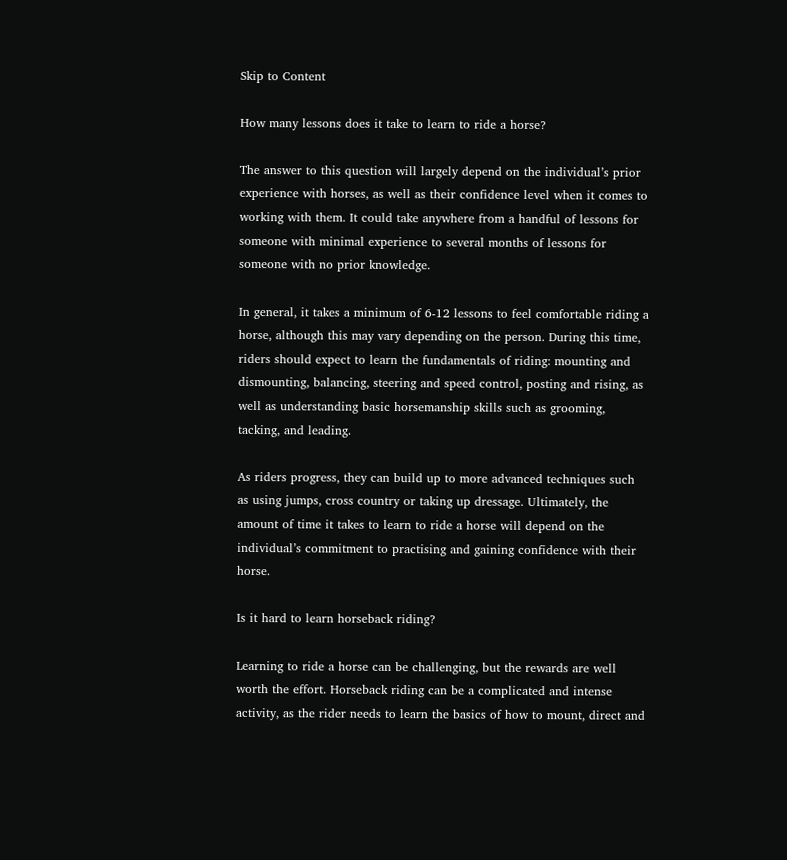Skip to Content

How many lessons does it take to learn to ride a horse?

The answer to this question will largely depend on the individual’s prior experience with horses, as well as their confidence level when it comes to working with them. It could take anywhere from a handful of lessons for someone with minimal experience to several months of lessons for someone with no prior knowledge.

In general, it takes a minimum of 6-12 lessons to feel comfortable riding a horse, although this may vary depending on the person. During this time, riders should expect to learn the fundamentals of riding: mounting and dismounting, balancing, steering and speed control, posting and rising, as well as understanding basic horsemanship skills such as grooming, tacking, and leading.

As riders progress, they can build up to more advanced techniques such as using jumps, cross country or taking up dressage. Ultimately, the amount of time it takes to learn to ride a horse will depend on the individual’s commitment to practising and gaining confidence with their horse.

Is it hard to learn horseback riding?

Learning to ride a horse can be challenging, but the rewards are well worth the effort. Horseback riding can be a complicated and intense activity, as the rider needs to learn the basics of how to mount, direct and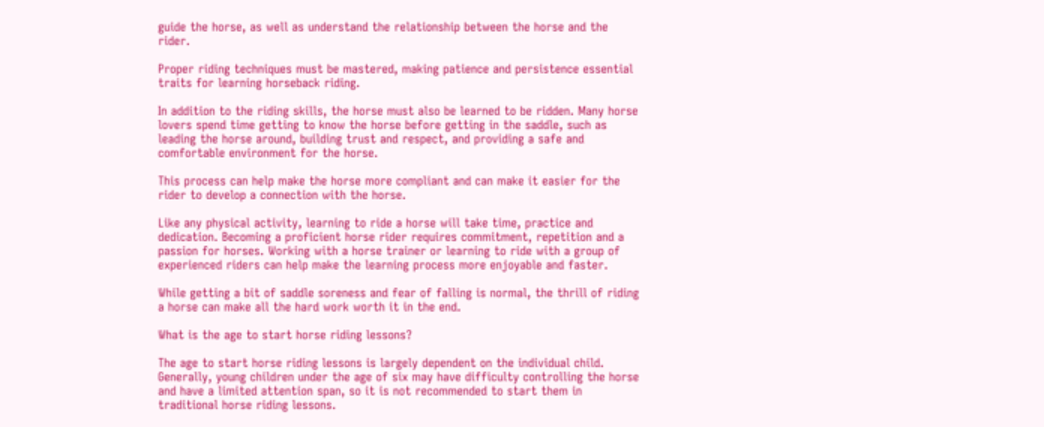guide the horse, as well as understand the relationship between the horse and the rider.

Proper riding techniques must be mastered, making patience and persistence essential traits for learning horseback riding.

In addition to the riding skills, the horse must also be learned to be ridden. Many horse lovers spend time getting to know the horse before getting in the saddle, such as leading the horse around, building trust and respect, and providing a safe and comfortable environment for the horse.

This process can help make the horse more compliant and can make it easier for the rider to develop a connection with the horse.

Like any physical activity, learning to ride a horse will take time, practice and dedication. Becoming a proficient horse rider requires commitment, repetition and a passion for horses. Working with a horse trainer or learning to ride with a group of experienced riders can help make the learning process more enjoyable and faster.

While getting a bit of saddle soreness and fear of falling is normal, the thrill of riding a horse can make all the hard work worth it in the end.

What is the age to start horse riding lessons?

The age to start horse riding lessons is largely dependent on the individual child. Generally, young children under the age of six may have difficulty controlling the horse and have a limited attention span, so it is not recommended to start them in traditional horse riding lessons.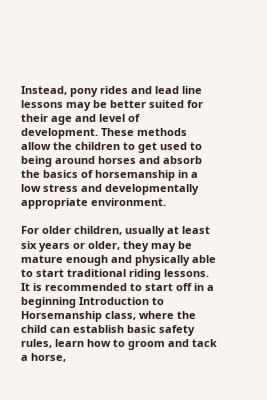Instead, pony rides and lead line lessons may be better suited for their age and level of development. These methods allow the children to get used to being around horses and absorb the basics of horsemanship in a low stress and developmentally appropriate environment.

For older children, usually at least six years or older, they may be mature enough and physically able to start traditional riding lessons. It is recommended to start off in a beginning Introduction to Horsemanship class, where the child can establish basic safety rules, learn how to groom and tack a horse,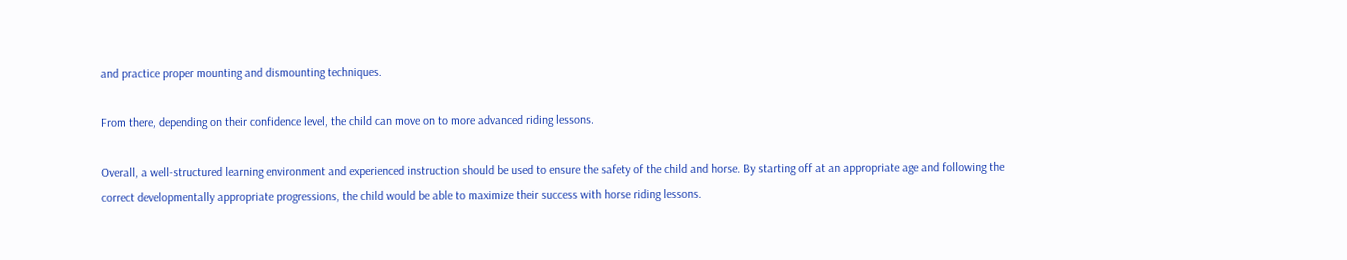and practice proper mounting and dismounting techniques.

From there, depending on their confidence level, the child can move on to more advanced riding lessons.

Overall, a well-structured learning environment and experienced instruction should be used to ensure the safety of the child and horse. By starting off at an appropriate age and following the correct developmentally appropriate progressions, the child would be able to maximize their success with horse riding lessons.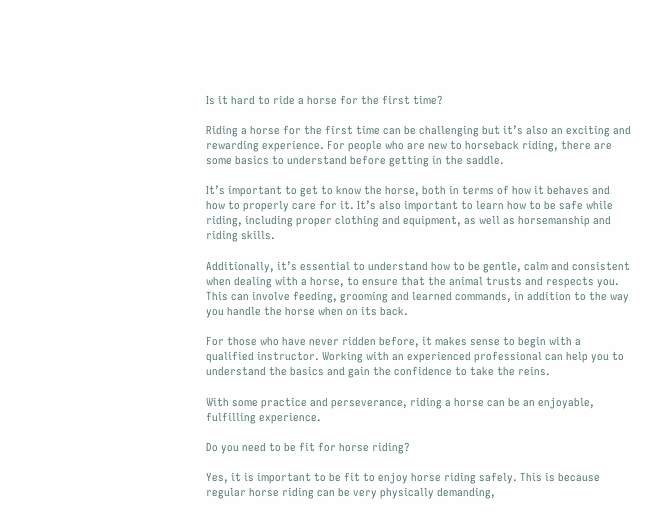Is it hard to ride a horse for the first time?

Riding a horse for the first time can be challenging but it’s also an exciting and rewarding experience. For people who are new to horseback riding, there are some basics to understand before getting in the saddle.

It’s important to get to know the horse, both in terms of how it behaves and how to properly care for it. It’s also important to learn how to be safe while riding, including proper clothing and equipment, as well as horsemanship and riding skills.

Additionally, it’s essential to understand how to be gentle, calm and consistent when dealing with a horse, to ensure that the animal trusts and respects you. This can involve feeding, grooming and learned commands, in addition to the way you handle the horse when on its back.

For those who have never ridden before, it makes sense to begin with a qualified instructor. Working with an experienced professional can help you to understand the basics and gain the confidence to take the reins.

With some practice and perseverance, riding a horse can be an enjoyable, fulfilling experience.

Do you need to be fit for horse riding?

Yes, it is important to be fit to enjoy horse riding safely. This is because regular horse riding can be very physically demanding,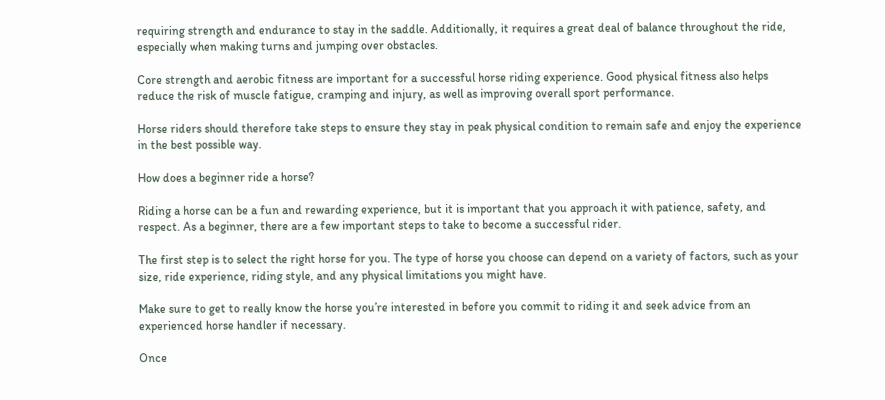requiring strength and endurance to stay in the saddle. Additionally, it requires a great deal of balance throughout the ride, especially when making turns and jumping over obstacles.

Core strength and aerobic fitness are important for a successful horse riding experience. Good physical fitness also helps reduce the risk of muscle fatigue, cramping and injury, as well as improving overall sport performance.

Horse riders should therefore take steps to ensure they stay in peak physical condition to remain safe and enjoy the experience in the best possible way.

How does a beginner ride a horse?

Riding a horse can be a fun and rewarding experience, but it is important that you approach it with patience, safety, and respect. As a beginner, there are a few important steps to take to become a successful rider.

The first step is to select the right horse for you. The type of horse you choose can depend on a variety of factors, such as your size, ride experience, riding style, and any physical limitations you might have.

Make sure to get to really know the horse you’re interested in before you commit to riding it and seek advice from an experienced horse handler if necessary.

Once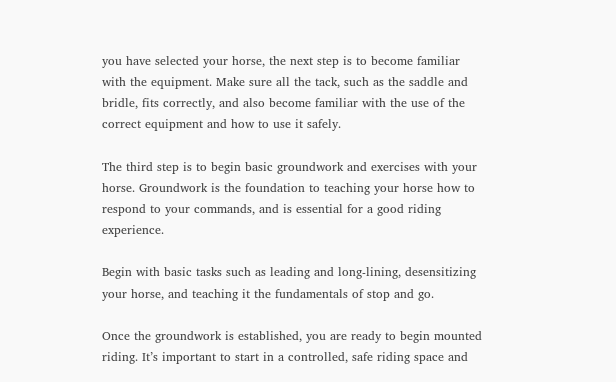you have selected your horse, the next step is to become familiar with the equipment. Make sure all the tack, such as the saddle and bridle, fits correctly, and also become familiar with the use of the correct equipment and how to use it safely.

The third step is to begin basic groundwork and exercises with your horse. Groundwork is the foundation to teaching your horse how to respond to your commands, and is essential for a good riding experience.

Begin with basic tasks such as leading and long-lining, desensitizing your horse, and teaching it the fundamentals of stop and go.

Once the groundwork is established, you are ready to begin mounted riding. It’s important to start in a controlled, safe riding space and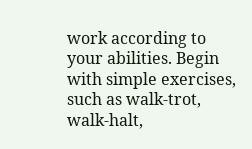work according to your abilities. Begin with simple exercises, such as walk-trot, walk-halt,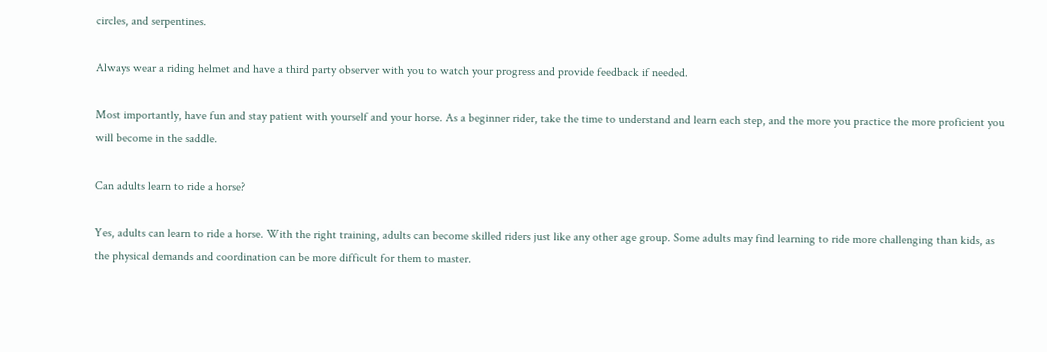circles, and serpentines.

Always wear a riding helmet and have a third party observer with you to watch your progress and provide feedback if needed.

Most importantly, have fun and stay patient with yourself and your horse. As a beginner rider, take the time to understand and learn each step, and the more you practice the more proficient you will become in the saddle.

Can adults learn to ride a horse?

Yes, adults can learn to ride a horse. With the right training, adults can become skilled riders just like any other age group. Some adults may find learning to ride more challenging than kids, as the physical demands and coordination can be more difficult for them to master.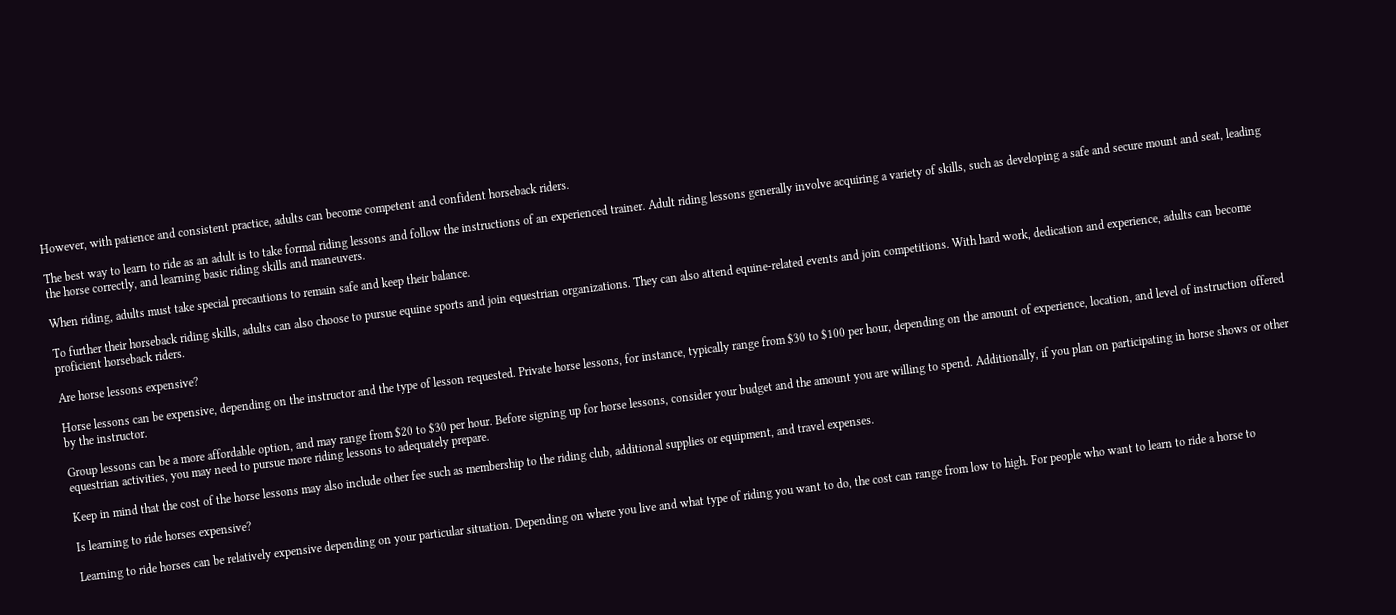However, with patience and consistent practice, adults can become competent and confident horseback riders.

The best way to learn to ride as an adult is to take formal riding lessons and follow the instructions of an experienced trainer. Adult riding lessons generally involve acquiring a variety of skills, such as developing a safe and secure mount and seat, leading the horse correctly, and learning basic riding skills and maneuvers.

When riding, adults must take special precautions to remain safe and keep their balance.

To further their horseback riding skills, adults can also choose to pursue equine sports and join equestrian organizations. They can also attend equine-related events and join competitions. With hard work, dedication and experience, adults can become proficient horseback riders.

Are horse lessons expensive?

Horse lessons can be expensive, depending on the instructor and the type of lesson requested. Private horse lessons, for instance, typically range from $30 to $100 per hour, depending on the amount of experience, location, and level of instruction offered by the instructor.

Group lessons can be a more affordable option, and may range from $20 to $30 per hour. Before signing up for horse lessons, consider your budget and the amount you are willing to spend. Additionally, if you plan on participating in horse shows or other equestrian activities, you may need to pursue more riding lessons to adequately prepare.

Keep in mind that the cost of the horse lessons may also include other fee such as membership to the riding club, additional supplies or equipment, and travel expenses.

Is learning to ride horses expensive?

Learning to ride horses can be relatively expensive depending on your particular situation. Depending on where you live and what type of riding you want to do, the cost can range from low to high. For people who want to learn to ride a horse to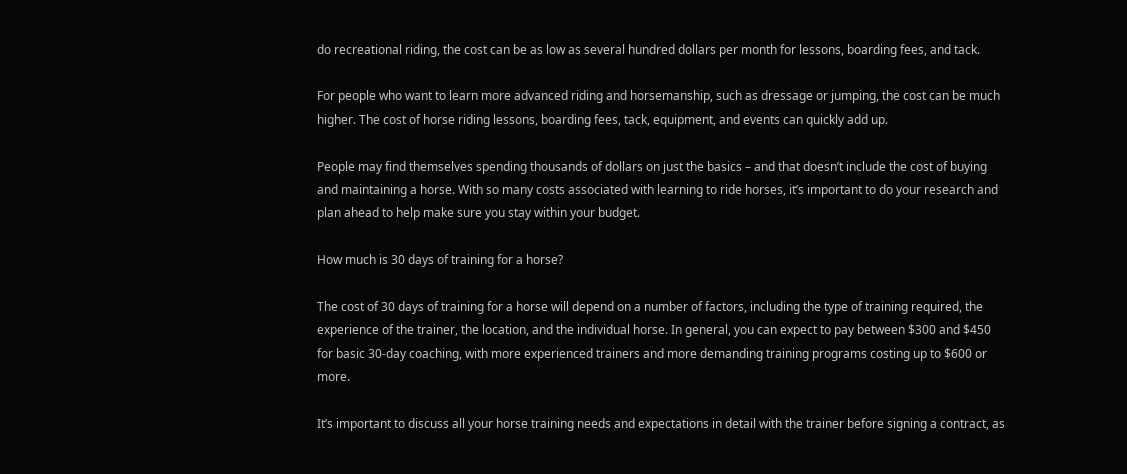do recreational riding, the cost can be as low as several hundred dollars per month for lessons, boarding fees, and tack.

For people who want to learn more advanced riding and horsemanship, such as dressage or jumping, the cost can be much higher. The cost of horse riding lessons, boarding fees, tack, equipment, and events can quickly add up.

People may find themselves spending thousands of dollars on just the basics – and that doesn’t include the cost of buying and maintaining a horse. With so many costs associated with learning to ride horses, it’s important to do your research and plan ahead to help make sure you stay within your budget.

How much is 30 days of training for a horse?

The cost of 30 days of training for a horse will depend on a number of factors, including the type of training required, the experience of the trainer, the location, and the individual horse. In general, you can expect to pay between $300 and $450 for basic 30-day coaching, with more experienced trainers and more demanding training programs costing up to $600 or more.

It’s important to discuss all your horse training needs and expectations in detail with the trainer before signing a contract, as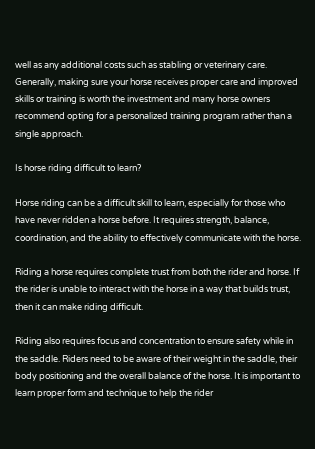well as any additional costs such as stabling or veterinary care. Generally, making sure your horse receives proper care and improved skills or training is worth the investment and many horse owners recommend opting for a personalized training program rather than a single approach.

Is horse riding difficult to learn?

Horse riding can be a difficult skill to learn, especially for those who have never ridden a horse before. It requires strength, balance, coordination, and the ability to effectively communicate with the horse.

Riding a horse requires complete trust from both the rider and horse. If the rider is unable to interact with the horse in a way that builds trust, then it can make riding difficult.

Riding also requires focus and concentration to ensure safety while in the saddle. Riders need to be aware of their weight in the saddle, their body positioning and the overall balance of the horse. It is important to learn proper form and technique to help the rider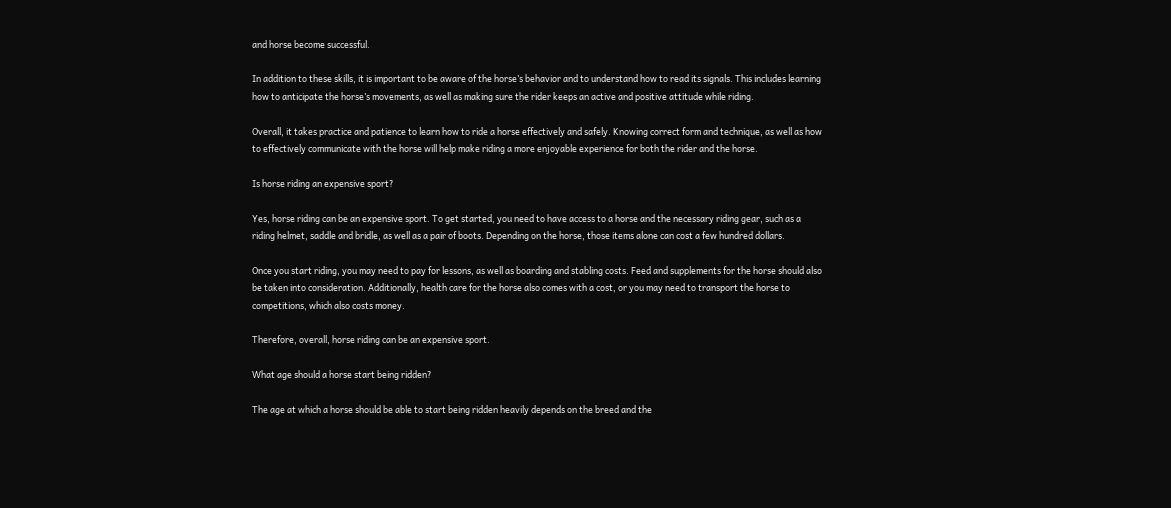and horse become successful.

In addition to these skills, it is important to be aware of the horse’s behavior and to understand how to read its signals. This includes learning how to anticipate the horse’s movements, as well as making sure the rider keeps an active and positive attitude while riding.

Overall, it takes practice and patience to learn how to ride a horse effectively and safely. Knowing correct form and technique, as well as how to effectively communicate with the horse will help make riding a more enjoyable experience for both the rider and the horse.

Is horse riding an expensive sport?

Yes, horse riding can be an expensive sport. To get started, you need to have access to a horse and the necessary riding gear, such as a riding helmet, saddle and bridle, as well as a pair of boots. Depending on the horse, those items alone can cost a few hundred dollars.

Once you start riding, you may need to pay for lessons, as well as boarding and stabling costs. Feed and supplements for the horse should also be taken into consideration. Additionally, health care for the horse also comes with a cost, or you may need to transport the horse to competitions, which also costs money.

Therefore, overall, horse riding can be an expensive sport.

What age should a horse start being ridden?

The age at which a horse should be able to start being ridden heavily depends on the breed and the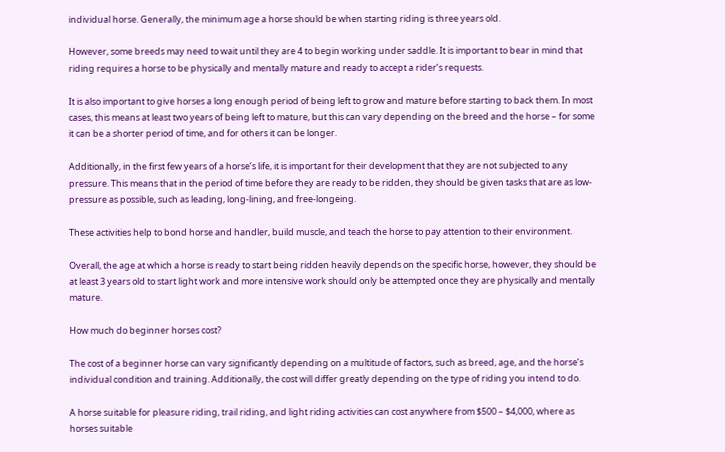individual horse. Generally, the minimum age a horse should be when starting riding is three years old.

However, some breeds may need to wait until they are 4 to begin working under saddle. It is important to bear in mind that riding requires a horse to be physically and mentally mature and ready to accept a rider’s requests.

It is also important to give horses a long enough period of being left to grow and mature before starting to back them. In most cases, this means at least two years of being left to mature, but this can vary depending on the breed and the horse – for some it can be a shorter period of time, and for others it can be longer.

Additionally, in the first few years of a horse’s life, it is important for their development that they are not subjected to any pressure. This means that in the period of time before they are ready to be ridden, they should be given tasks that are as low-pressure as possible, such as leading, long-lining, and free-longeing.

These activities help to bond horse and handler, build muscle, and teach the horse to pay attention to their environment.

Overall, the age at which a horse is ready to start being ridden heavily depends on the specific horse, however, they should be at least 3 years old to start light work and more intensive work should only be attempted once they are physically and mentally mature.

How much do beginner horses cost?

The cost of a beginner horse can vary significantly depending on a multitude of factors, such as breed, age, and the horse’s individual condition and training. Additionally, the cost will differ greatly depending on the type of riding you intend to do.

A horse suitable for pleasure riding, trail riding, and light riding activities can cost anywhere from $500 – $4,000, where as horses suitable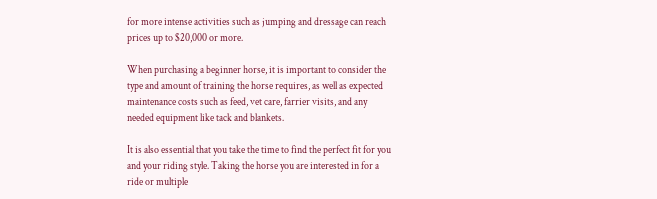for more intense activities such as jumping and dressage can reach prices up to $20,000 or more.

When purchasing a beginner horse, it is important to consider the type and amount of training the horse requires, as well as expected maintenance costs such as feed, vet care, farrier visits, and any needed equipment like tack and blankets.

It is also essential that you take the time to find the perfect fit for you and your riding style. Taking the horse you are interested in for a ride or multiple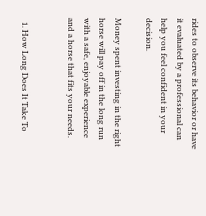rides to observe its behavior or have it evaluated by a professional can help you feel confident in your decision.

Money spent investing in the right horse will pay off in the long run with a safe, enjoyable experience and a horse that fits your needs.


  1. How Long Does It Take To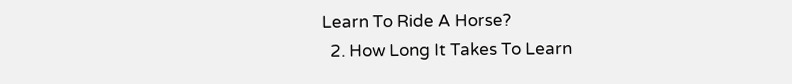Learn To Ride A Horse?
  2. How Long It Takes To Learn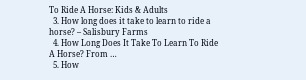To Ride A Horse: Kids & Adults
  3. How long does it take to learn to ride a horse? – Salisbury Farms
  4. How Long Does It Take To Learn To Ride A Horse? From …
  5. How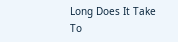Long Does It Take To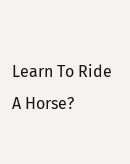Learn To Ride A Horse?